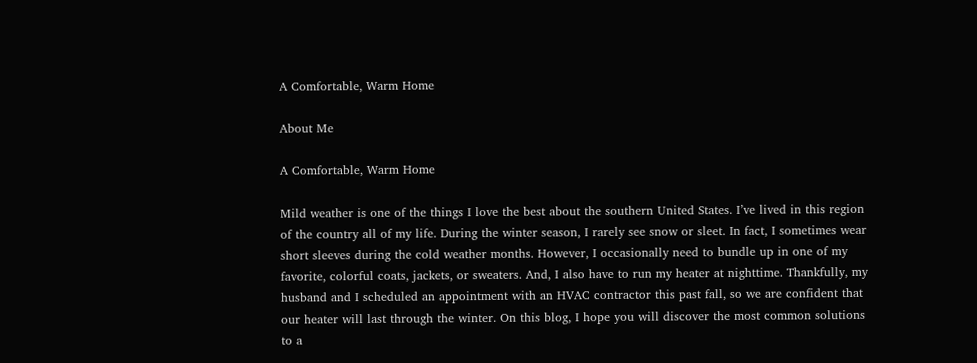A Comfortable, Warm Home

About Me

A Comfortable, Warm Home

Mild weather is one of the things I love the best about the southern United States. I’ve lived in this region of the country all of my life. During the winter season, I rarely see snow or sleet. In fact, I sometimes wear short sleeves during the cold weather months. However, I occasionally need to bundle up in one of my favorite, colorful coats, jackets, or sweaters. And, I also have to run my heater at nighttime. Thankfully, my husband and I scheduled an appointment with an HVAC contractor this past fall, so we are confident that our heater will last through the winter. On this blog, I hope you will discover the most common solutions to a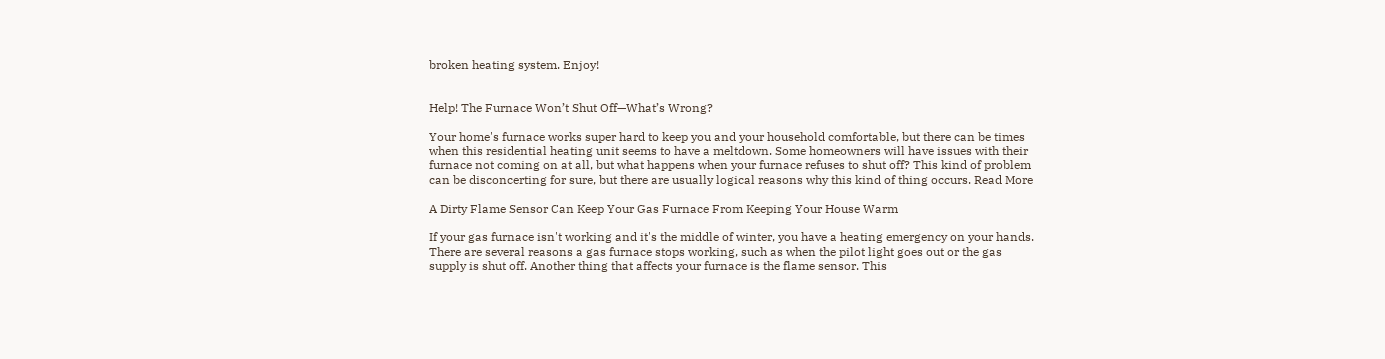broken heating system. Enjoy!


Help! The Furnace Won’t Shut Off—What’s Wrong?

Your home's furnace works super hard to keep you and your household comfortable, but there can be times when this residential heating unit seems to have a meltdown. Some homeowners will have issues with their furnace not coming on at all, but what happens when your furnace refuses to shut off? This kind of problem can be disconcerting for sure, but there are usually logical reasons why this kind of thing occurs. Read More

A Dirty Flame Sensor Can Keep Your Gas Furnace From Keeping Your House Warm

If your gas furnace isn't working and it's the middle of winter, you have a heating emergency on your hands. There are several reasons a gas furnace stops working, such as when the pilot light goes out or the gas supply is shut off. Another thing that affects your furnace is the flame sensor. This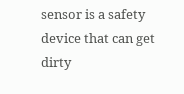sensor is a safety device that can get dirty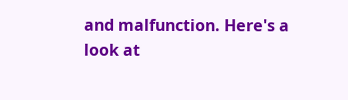and malfunction. Here's a look at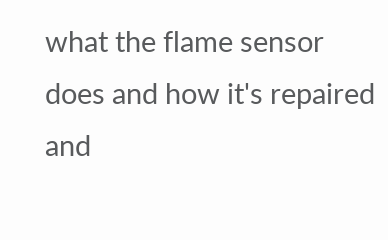what the flame sensor does and how it's repaired and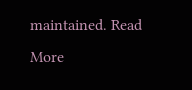maintained. Read More